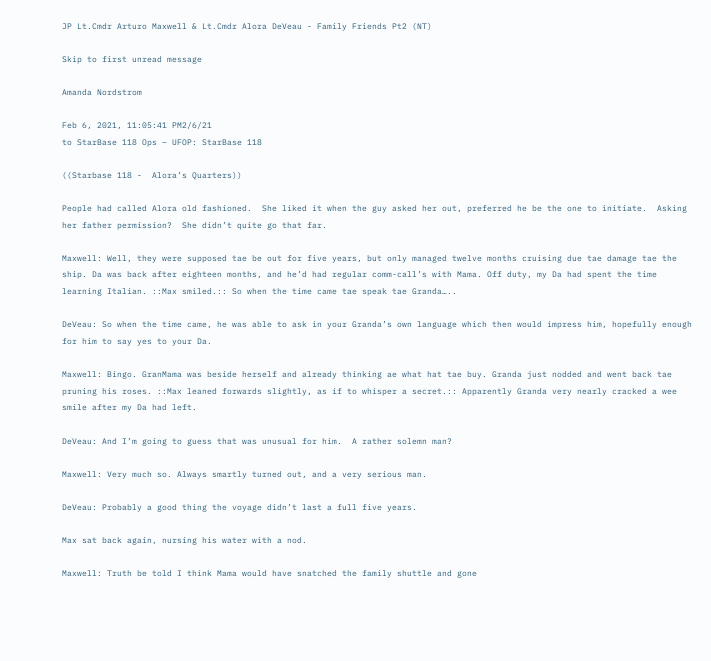JP Lt.Cmdr Arturo Maxwell & Lt.Cmdr Alora DeVeau - Family Friends Pt2 (NT)

Skip to first unread message

Amanda Nordstrom

Feb 6, 2021, 11:05:41 PM2/6/21
to StarBase 118 Ops – UFOP: StarBase 118

((Starbase 118 -  Alora’s Quarters))

People had called Alora old fashioned.  She liked it when the guy asked her out, preferred he be the one to initiate.  Asking her father permission?  She didn’t quite go that far.

Maxwell: Well, they were supposed tae be out for five years, but only managed twelve months cruising due tae damage tae the ship. Da was back after eighteen months, and he’d had regular comm-call’s with Mama. Off duty, my Da had spent the time learning Italian. ::Max smiled.:: So when the time came tae speak tae Granda…..

DeVeau: So when the time came, he was able to ask in your Granda’s own language which then would impress him, hopefully enough for him to say yes to your Da.

Maxwell: Bingo. GranMama was beside herself and already thinking ae what hat tae buy. Granda just nodded and went back tae pruning his roses. ::Max leaned forwards slightly, as if to whisper a secret.:: Apparently Granda very nearly cracked a wee smile after my Da had left.

DeVeau: And I’m going to guess that was unusual for him.  A rather solemn man?

Maxwell: Very much so. Always smartly turned out, and a very serious man.

DeVeau: Probably a good thing the voyage didn’t last a full five years.

Max sat back again, nursing his water with a nod.

Maxwell: Truth be told I think Mama would have snatched the family shuttle and gone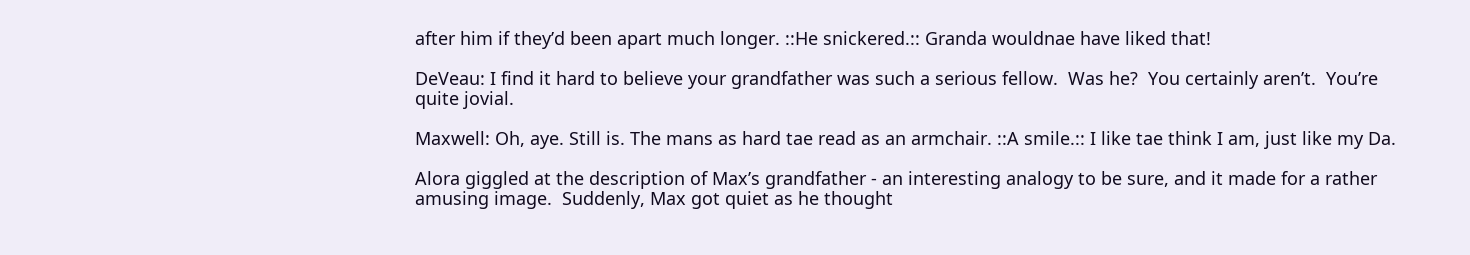after him if they’d been apart much longer. ::He snickered.:: Granda wouldnae have liked that!

DeVeau: I find it hard to believe your grandfather was such a serious fellow.  Was he?  You certainly aren’t.  You’re quite jovial.

Maxwell: Oh, aye. Still is. The mans as hard tae read as an armchair. ::A smile.:: I like tae think I am, just like my Da.

Alora giggled at the description of Max’s grandfather - an interesting analogy to be sure, and it made for a rather amusing image.  Suddenly, Max got quiet as he thought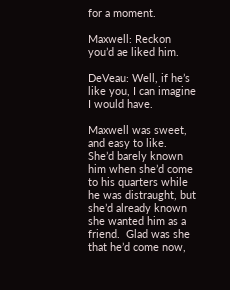for a moment.

Maxwell: Reckon you’d ae liked him.

DeVeau: Well, if he’s like you, I can imagine I would have.

Maxwell was sweet, and easy to like.  She’d barely known him when she’d come to his quarters while he was distraught, but she’d already known she wanted him as a friend.  Glad was she that he’d come now,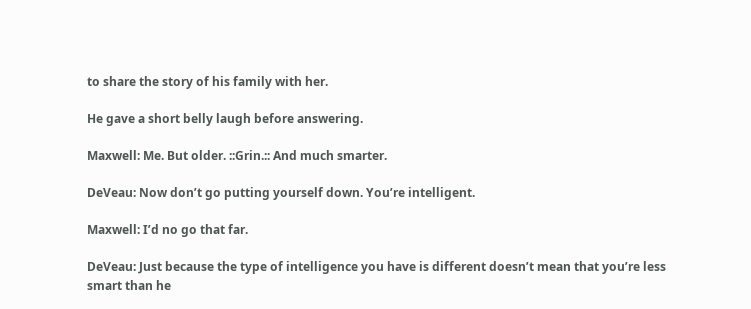to share the story of his family with her.

He gave a short belly laugh before answering.

Maxwell: Me. But older. ::Grin.:: And much smarter.

DeVeau: Now don’t go putting yourself down. You’re intelligent.

Maxwell: I’d no go that far.

DeVeau: Just because the type of intelligence you have is different doesn’t mean that you’re less smart than he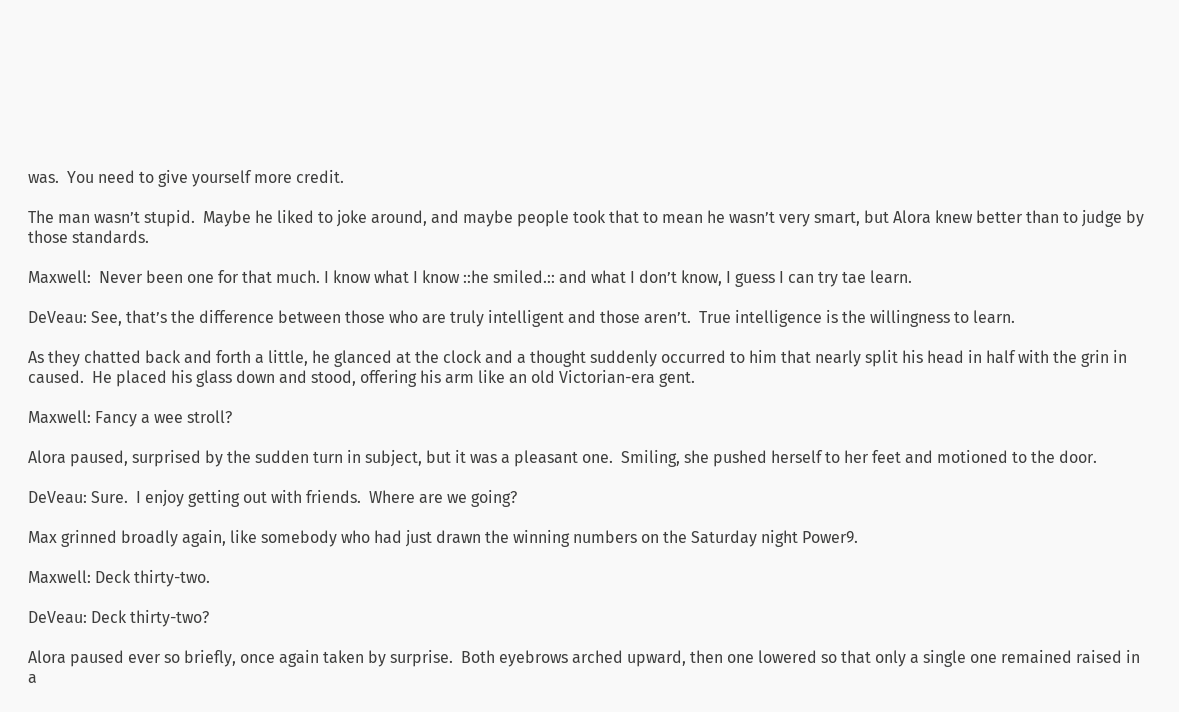was.  You need to give yourself more credit.

The man wasn’t stupid.  Maybe he liked to joke around, and maybe people took that to mean he wasn’t very smart, but Alora knew better than to judge by those standards.

Maxwell:  Never been one for that much. I know what I know ::he smiled.:: and what I don’t know, I guess I can try tae learn.

DeVeau: See, that’s the difference between those who are truly intelligent and those aren’t.  True intelligence is the willingness to learn.

As they chatted back and forth a little, he glanced at the clock and a thought suddenly occurred to him that nearly split his head in half with the grin in caused.  He placed his glass down and stood, offering his arm like an old Victorian-era gent.

Maxwell: Fancy a wee stroll?

Alora paused, surprised by the sudden turn in subject, but it was a pleasant one.  Smiling, she pushed herself to her feet and motioned to the door.

DeVeau: Sure.  I enjoy getting out with friends.  Where are we going?

Max grinned broadly again, like somebody who had just drawn the winning numbers on the Saturday night Power9.

Maxwell: Deck thirty-two.

DeVeau: Deck thirty-two?

Alora paused ever so briefly, once again taken by surprise.  Both eyebrows arched upward, then one lowered so that only a single one remained raised in a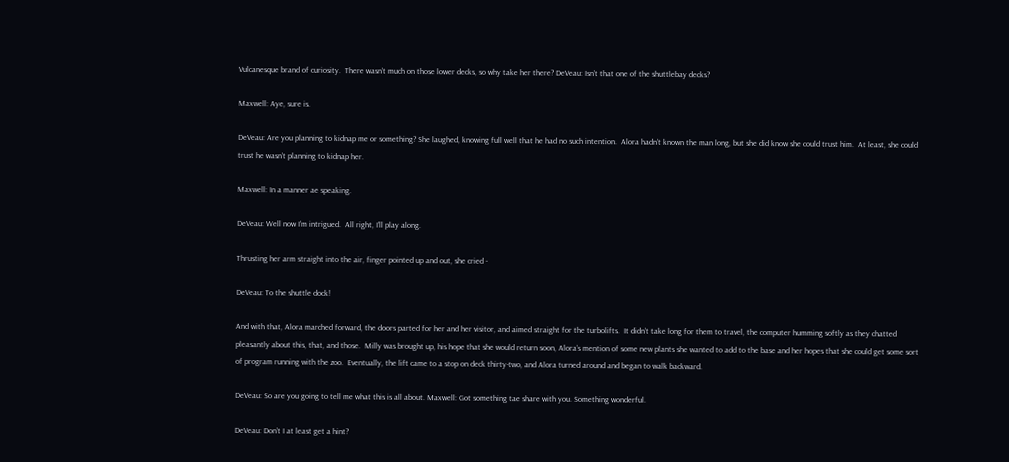Vulcanesque brand of curiosity.  There wasn’t much on those lower decks, so why take her there? DeVeau: Isn’t that one of the shuttlebay decks?

Maxwell: Aye, sure is.

DeVeau: Are you planning to kidnap me or something? She laughed, knowing full well that he had no such intention.  Alora hadn’t known the man long, but she did know she could trust him.  At least, she could trust he wasn’t planning to kidnap her.

Maxwell: In a manner ae speaking.

DeVeau: Well now I’m intrigued.  All right, I’ll play along.

Thrusting her arm straight into the air, finger pointed up and out, she cried -

DeVeau: To the shuttle dock!

And with that, Alora marched forward, the doors parted for her and her visitor, and aimed straight for the turbolifts.  It didn’t take long for them to travel, the computer humming softly as they chatted pleasantly about this, that, and those.  Milly was brought up, his hope that she would return soon, Alora’s mention of some new plants she wanted to add to the base and her hopes that she could get some sort of program running with the zoo.  Eventually, the lift came to a stop on deck thirty-two, and Alora turned around and began to walk backward.

DeVeau: So are you going to tell me what this is all about. Maxwell: Got something tae share with you. Something wonderful.

DeVeau: Don’t I at least get a hint?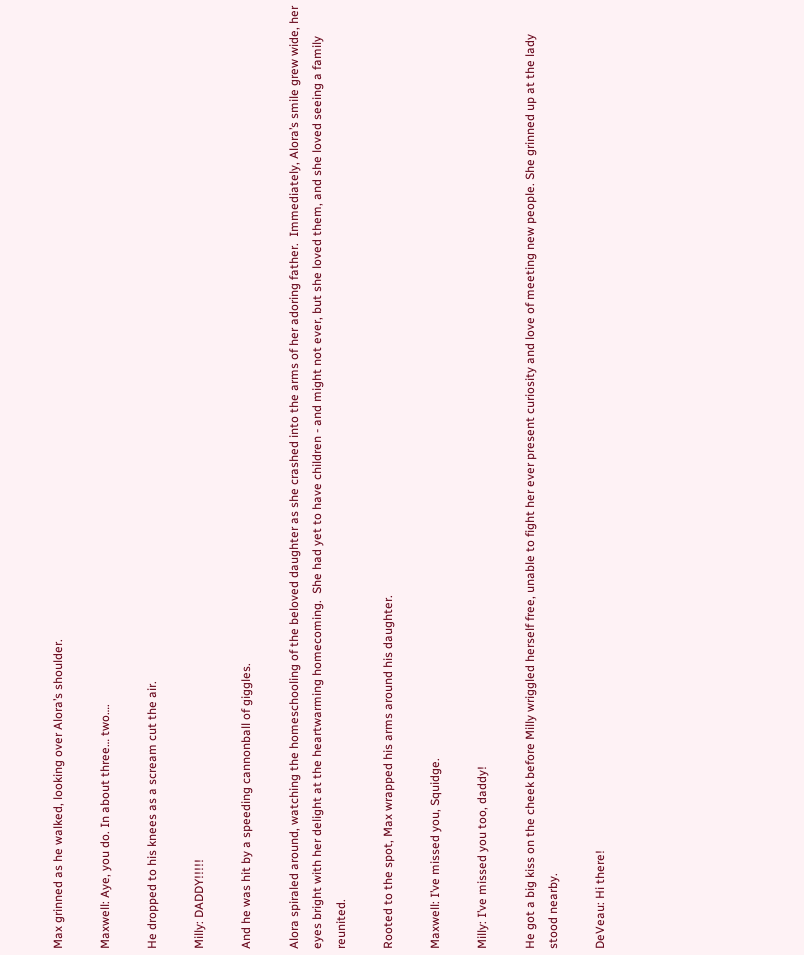Max grinned as he walked, looking over Alora’s shoulder.

Maxwell: Aye, you do. In about three… two….

He dropped to his knees as a scream cut the air.

Milly: DADDY!!!!!

And he was hit by a speeding cannonball of giggles.

Alora spiraled around, watching the homeschooling of the beloved daughter as she crashed into the arms of her adoring father.  Immediately, Alora’s smile grew wide, her eyes bright with her delight at the heartwarming homecoming.  She had yet to have children - and might not ever, but she loved them, and she loved seeing a family reunited.

Rooted to the spot, Max wrapped his arms around his daughter.

Maxwell: I’ve missed you, Squidge.

Milly: I’ve missed you too, daddy!

He got a big kiss on the cheek before Milly wriggled herself free, unable to fight her ever present curiosity and love of meeting new people. She grinned up at the lady stood nearby.

DeVeau: Hi there!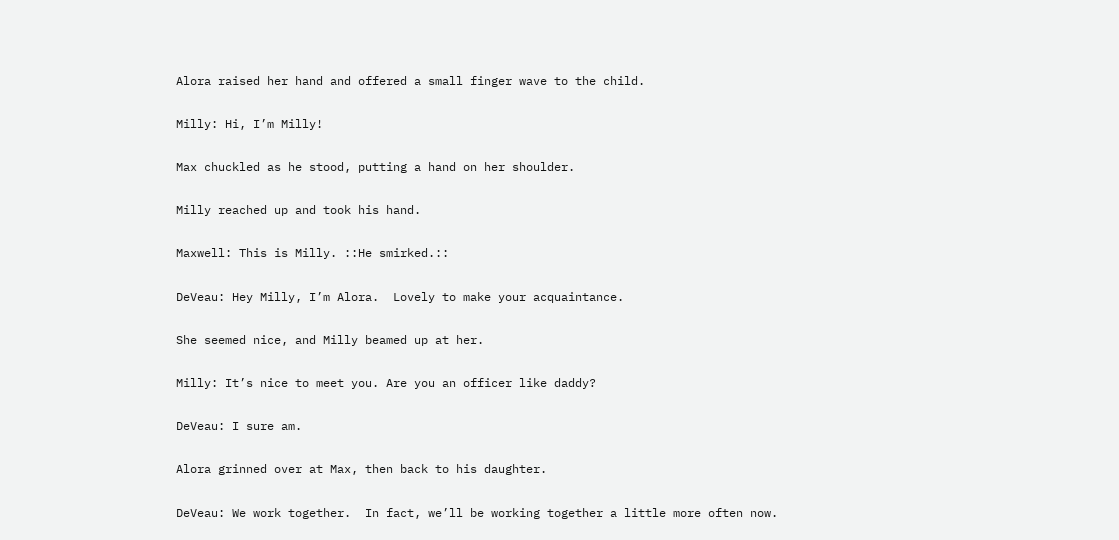Alora raised her hand and offered a small finger wave to the child.

Milly: Hi, I’m Milly!

Max chuckled as he stood, putting a hand on her shoulder.

Milly reached up and took his hand.

Maxwell: This is Milly. ::He smirked.::

DeVeau: Hey Milly, I’m Alora.  Lovely to make your acquaintance.

She seemed nice, and Milly beamed up at her.

Milly: It’s nice to meet you. Are you an officer like daddy?

DeVeau: I sure am.

Alora grinned over at Max, then back to his daughter.

DeVeau: We work together.  In fact, we’ll be working together a little more often now.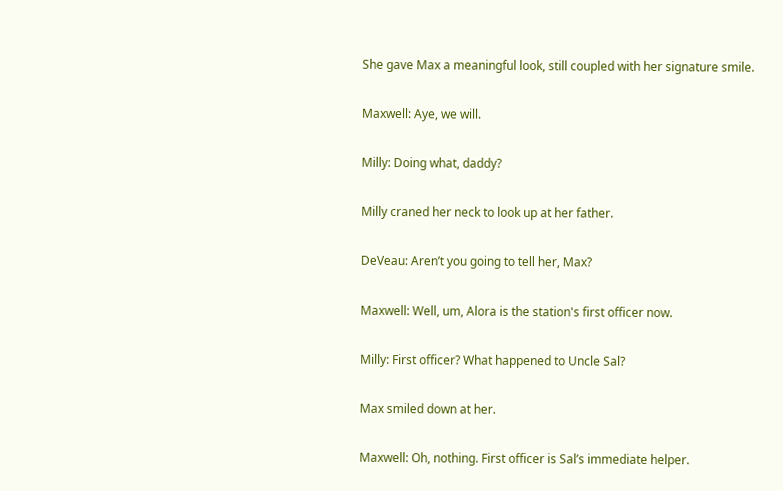She gave Max a meaningful look, still coupled with her signature smile.

Maxwell: Aye, we will.

Milly: Doing what, daddy?

Milly craned her neck to look up at her father.

DeVeau: Aren’t you going to tell her, Max?

Maxwell: Well, um, Alora is the station's first officer now.

Milly: First officer? What happened to Uncle Sal?

Max smiled down at her.

Maxwell: Oh, nothing. First officer is Sal’s immediate helper.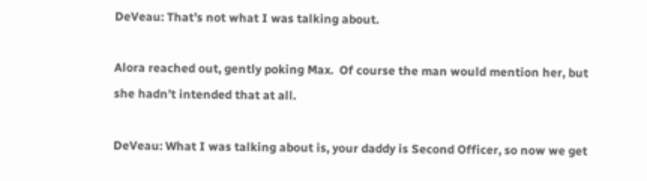DeVeau: That’s not what I was talking about.

Alora reached out, gently poking Max.  Of course the man would mention her, but she hadn’t intended that at all.

DeVeau: What I was talking about is, your daddy is Second Officer, so now we get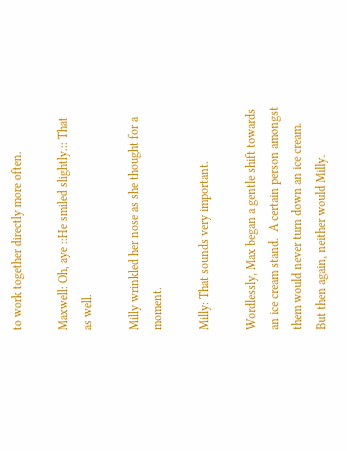to work together directly more often.

Maxwell: Oh, aye ::He smiled slightly.:: That as well.

Milly wrinkled her nose as she thought for a moment.

Milly: That sounds very important.

Wordlessly, Max began a gentle shift towards an ice cream stand.  A certain person amongst them would never turn down an ice cream. But then again, neither would Milly.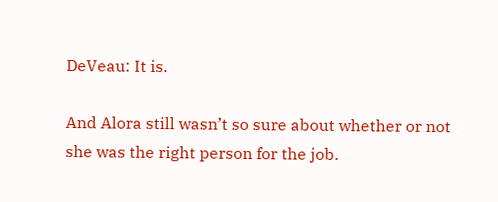DeVeau: It is.

And Alora still wasn’t so sure about whether or not she was the right person for the job.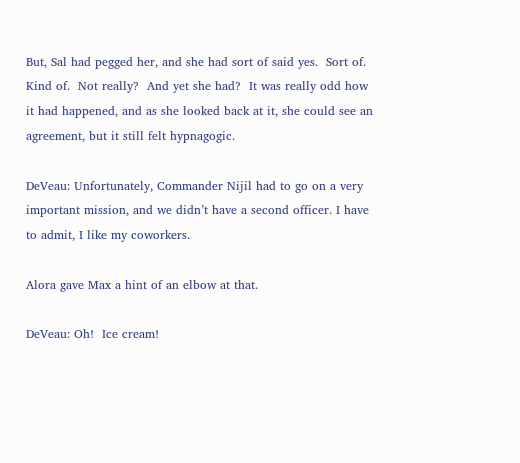But, Sal had pegged her, and she had sort of said yes.  Sort of.  Kind of.  Not really?  And yet she had?  It was really odd how it had happened, and as she looked back at it, she could see an agreement, but it still felt hypnagogic.

DeVeau: Unfortunately, Commander Nijil had to go on a very important mission, and we didn’t have a second officer. I have to admit, I like my coworkers.

Alora gave Max a hint of an elbow at that.

DeVeau: Oh!  Ice cream!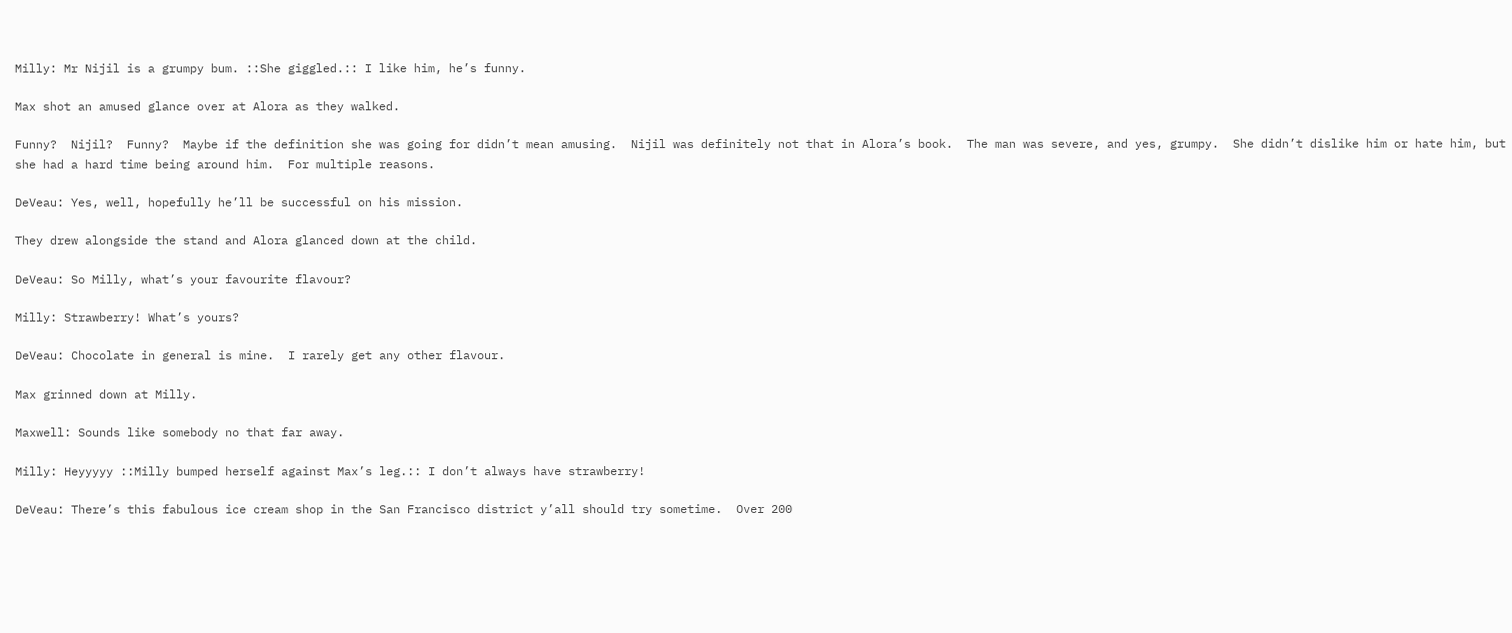Milly: Mr Nijil is a grumpy bum. ::She giggled.:: I like him, he’s funny.

Max shot an amused glance over at Alora as they walked.

Funny?  Nijil?  Funny?  Maybe if the definition she was going for didn’t mean amusing.  Nijil was definitely not that in Alora’s book.  The man was severe, and yes, grumpy.  She didn’t dislike him or hate him, but she had a hard time being around him.  For multiple reasons.

DeVeau: Yes, well, hopefully he’ll be successful on his mission.

They drew alongside the stand and Alora glanced down at the child.

DeVeau: So Milly, what’s your favourite flavour?

Milly: Strawberry! What’s yours?

DeVeau: Chocolate in general is mine.  I rarely get any other flavour.

Max grinned down at Milly.

Maxwell: Sounds like somebody no that far away.

Milly: Heyyyyy ::Milly bumped herself against Max’s leg.:: I don’t always have strawberry!

DeVeau: There’s this fabulous ice cream shop in the San Francisco district y’all should try sometime.  Over 200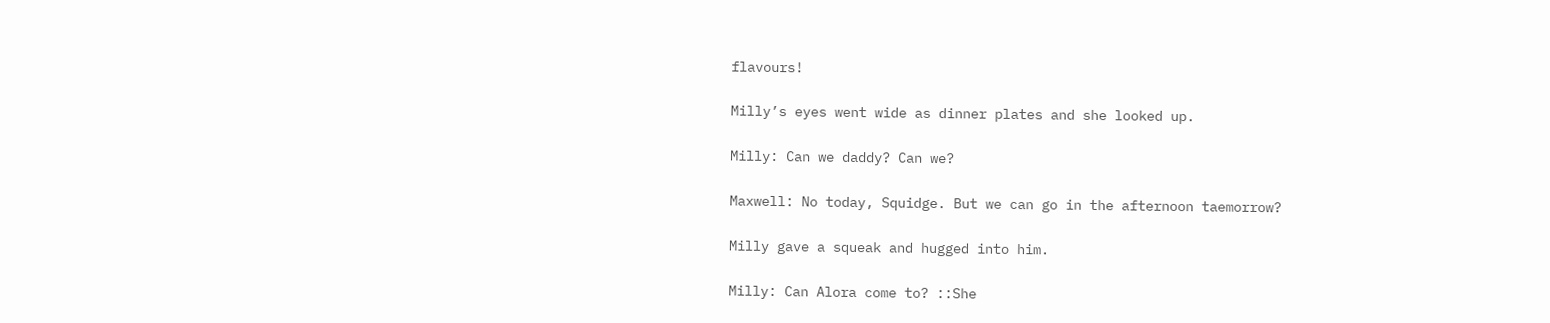flavours!

Milly’s eyes went wide as dinner plates and she looked up.

Milly: Can we daddy? Can we?

Maxwell: No today, Squidge. But we can go in the afternoon taemorrow?

Milly gave a squeak and hugged into him.

Milly: Can Alora come to? ::She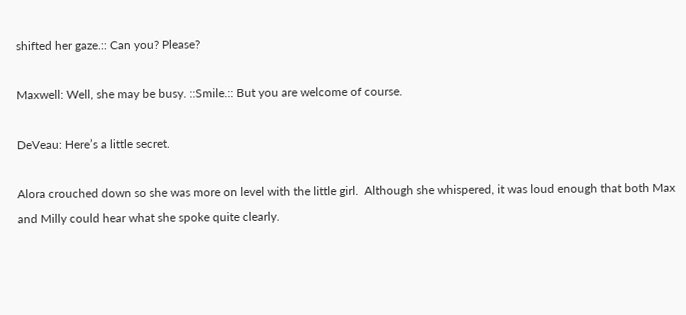shifted her gaze.:: Can you? Please?

Maxwell: Well, she may be busy. ::Smile.:: But you are welcome of course.

DeVeau: Here’s a little secret.

Alora crouched down so she was more on level with the little girl.  Although she whispered, it was loud enough that both Max and Milly could hear what she spoke quite clearly.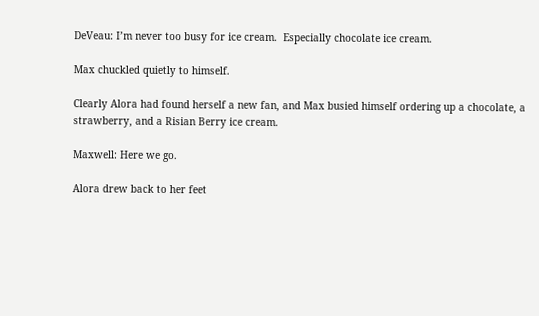DeVeau: I’m never too busy for ice cream.  Especially chocolate ice cream.

Max chuckled quietly to himself.

Clearly Alora had found herself a new fan, and Max busied himself ordering up a chocolate, a strawberry, and a Risian Berry ice cream.

Maxwell: Here we go.

Alora drew back to her feet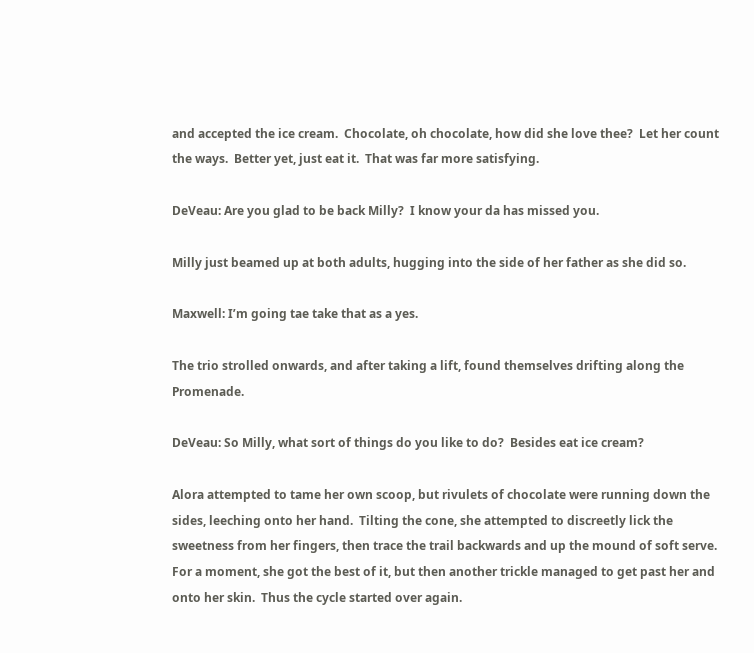and accepted the ice cream.  Chocolate, oh chocolate, how did she love thee?  Let her count the ways.  Better yet, just eat it.  That was far more satisfying.

DeVeau: Are you glad to be back Milly?  I know your da has missed you.

Milly just beamed up at both adults, hugging into the side of her father as she did so.

Maxwell: I’m going tae take that as a yes.

The trio strolled onwards, and after taking a lift, found themselves drifting along the Promenade.

DeVeau: So Milly, what sort of things do you like to do?  Besides eat ice cream?

Alora attempted to tame her own scoop, but rivulets of chocolate were running down the sides, leeching onto her hand.  Tilting the cone, she attempted to discreetly lick the sweetness from her fingers, then trace the trail backwards and up the mound of soft serve.  For a moment, she got the best of it, but then another trickle managed to get past her and onto her skin.  Thus the cycle started over again.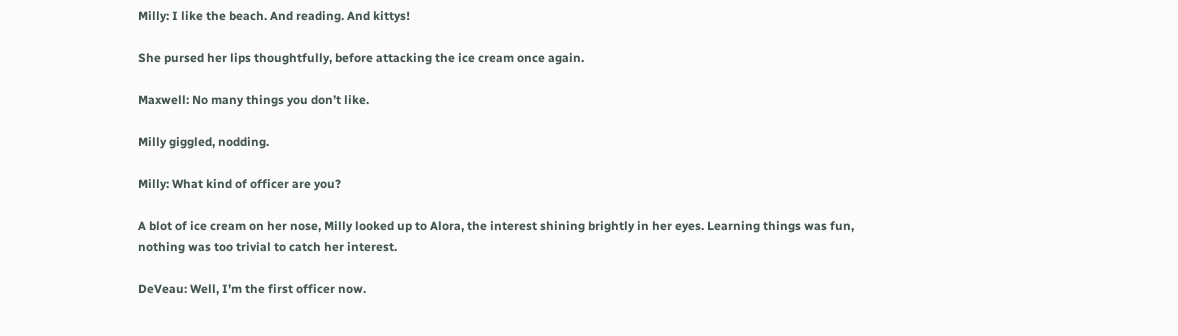Milly: I like the beach. And reading. And kittys!

She pursed her lips thoughtfully, before attacking the ice cream once again.

Maxwell: No many things you don’t like.

Milly giggled, nodding.

Milly: What kind of officer are you?

A blot of ice cream on her nose, Milly looked up to Alora, the interest shining brightly in her eyes. Learning things was fun, nothing was too trivial to catch her interest.

DeVeau: Well, I’m the first officer now.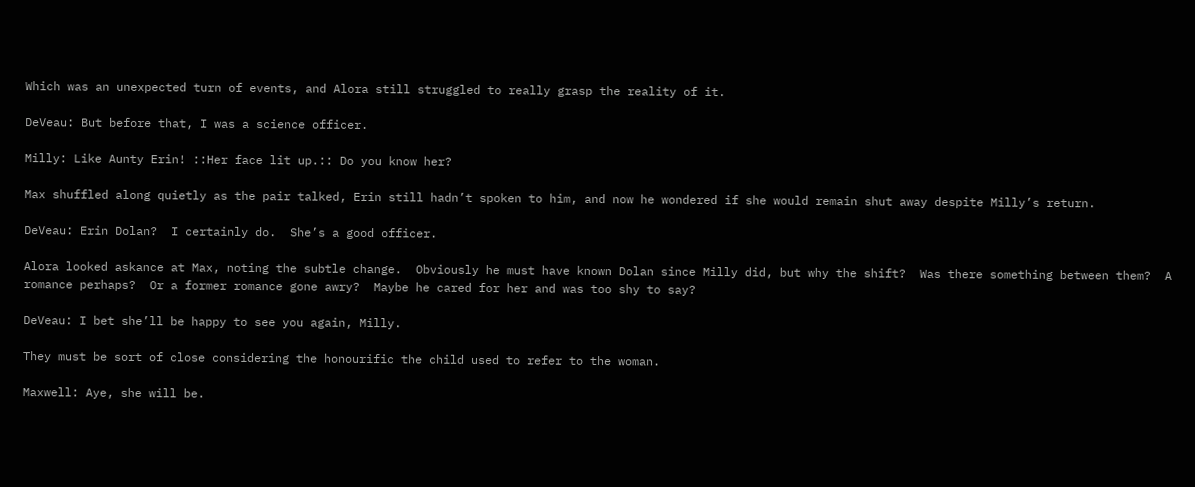Which was an unexpected turn of events, and Alora still struggled to really grasp the reality of it.

DeVeau: But before that, I was a science officer.

Milly: Like Aunty Erin! ::Her face lit up.:: Do you know her?

Max shuffled along quietly as the pair talked, Erin still hadn’t spoken to him, and now he wondered if she would remain shut away despite Milly’s return.

DeVeau: Erin Dolan?  I certainly do.  She’s a good officer.

Alora looked askance at Max, noting the subtle change.  Obviously he must have known Dolan since Milly did, but why the shift?  Was there something between them?  A romance perhaps?  Or a former romance gone awry?  Maybe he cared for her and was too shy to say?

DeVeau: I bet she’ll be happy to see you again, Milly.

They must be sort of close considering the honourific the child used to refer to the woman.

Maxwell: Aye, she will be.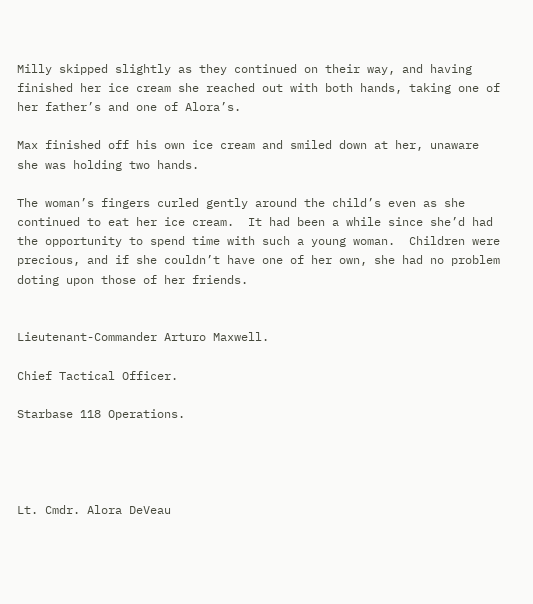Milly skipped slightly as they continued on their way, and having finished her ice cream she reached out with both hands, taking one of her father’s and one of Alora’s.

Max finished off his own ice cream and smiled down at her, unaware she was holding two hands.

The woman’s fingers curled gently around the child’s even as she continued to eat her ice cream.  It had been a while since she’d had the opportunity to spend time with such a young woman.  Children were precious, and if she couldn’t have one of her own, she had no problem doting upon those of her friends.


Lieutenant-Commander Arturo Maxwell.

Chief Tactical Officer.

Starbase 118 Operations.




Lt. Cmdr. Alora DeVeau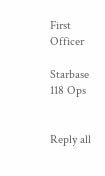First Officer

Starbase 118 Ops


Reply all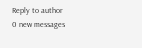Reply to author
0 new messages